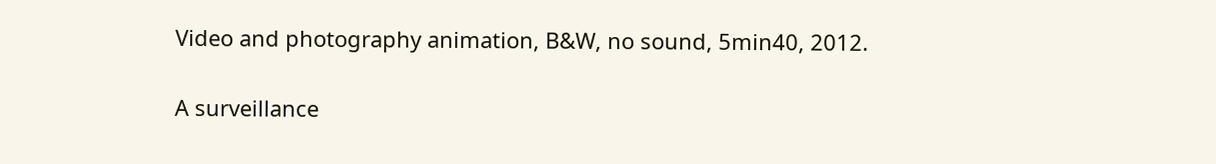Video and photography animation, B&W, no sound, 5min40, 2012.

A surveillance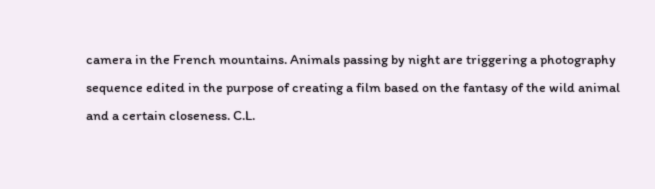camera in the French mountains. Animals passing by night are triggering a photography sequence edited in the purpose of creating a film based on the fantasy of the wild animal and a certain closeness. C.L.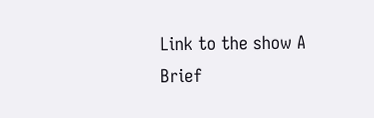Link to the show A Brief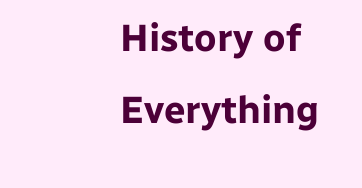History of Everything